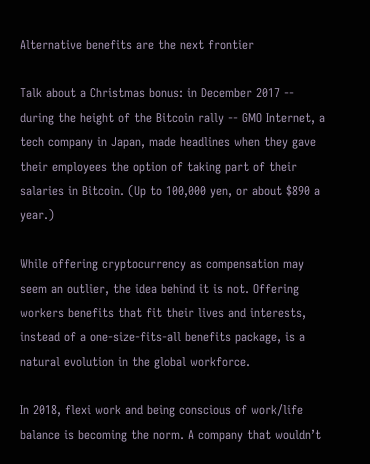Alternative benefits are the next frontier

Talk about a Christmas bonus: in December 2017 -- during the height of the Bitcoin rally -- GMO Internet, a tech company in Japan, made headlines when they gave their employees the option of taking part of their salaries in Bitcoin. (Up to 100,000 yen, or about $890 a year.)

While offering cryptocurrency as compensation may seem an outlier, the idea behind it is not. Offering workers benefits that fit their lives and interests, instead of a one-size-fits-all benefits package, is a natural evolution in the global workforce.

In 2018, flexi work and being conscious of work/life balance is becoming the norm. A company that wouldn’t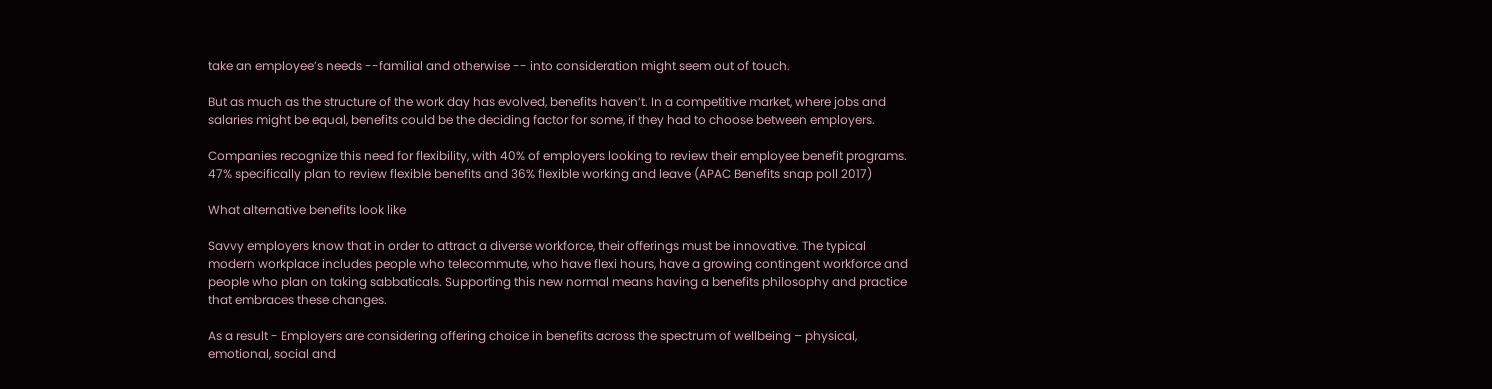take an employee’s needs --familial and otherwise -- into consideration might seem out of touch.

But as much as the structure of the work day has evolved, benefits haven’t. In a competitive market, where jobs and salaries might be equal, benefits could be the deciding factor for some, if they had to choose between employers.

Companies recognize this need for flexibility, with 40% of employers looking to review their employee benefit programs. 47% specifically plan to review flexible benefits and 36% flexible working and leave (APAC Benefits snap poll 2017)

What alternative benefits look like

Savvy employers know that in order to attract a diverse workforce, their offerings must be innovative. The typical modern workplace includes people who telecommute, who have flexi hours, have a growing contingent workforce and people who plan on taking sabbaticals. Supporting this new normal means having a benefits philosophy and practice that embraces these changes.

As a result - Employers are considering offering choice in benefits across the spectrum of wellbeing – physical, emotional, social and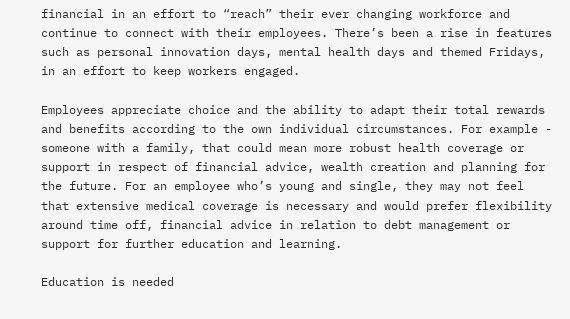financial in an effort to “reach” their ever changing workforce and continue to connect with their employees. There’s been a rise in features such as personal innovation days, mental health days and themed Fridays, in an effort to keep workers engaged.

Employees appreciate choice and the ability to adapt their total rewards and benefits according to the own individual circumstances. For example -  someone with a family, that could mean more robust health coverage or support in respect of financial advice, wealth creation and planning for the future. For an employee who’s young and single, they may not feel that extensive medical coverage is necessary and would prefer flexibility around time off, financial advice in relation to debt management or support for further education and learning.

Education is needed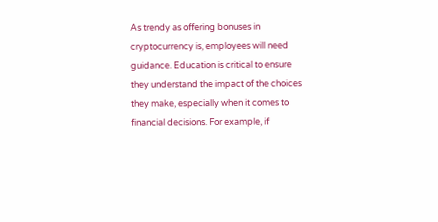As trendy as offering bonuses in cryptocurrency is, employees will need guidance. Education is critical to ensure they understand the impact of the choices they make, especially when it comes to financial decisions. For example, if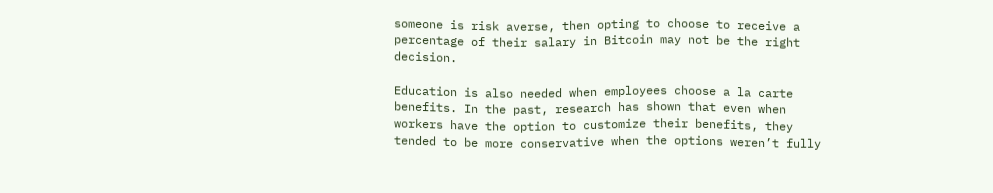someone is risk averse, then opting to choose to receive a percentage of their salary in Bitcoin may not be the right decision.

Education is also needed when employees choose a la carte benefits. In the past, research has shown that even when workers have the option to customize their benefits, they tended to be more conservative when the options weren’t fully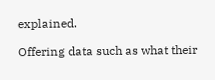explained.

Offering data such as what their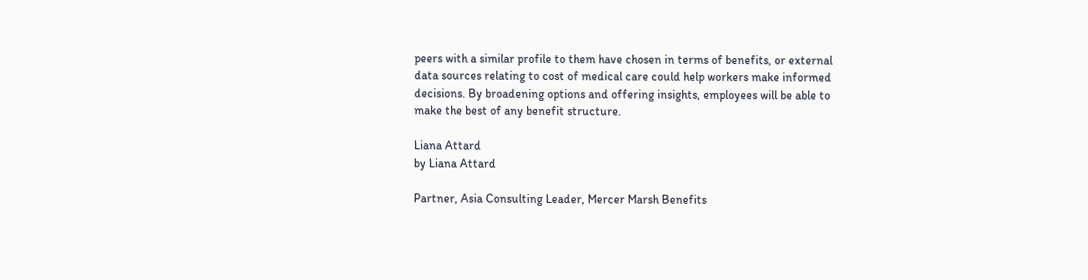peers with a similar profile to them have chosen in terms of benefits, or external data sources relating to cost of medical care could help workers make informed decisions. By broadening options and offering insights, employees will be able to make the best of any benefit structure.

Liana Attard
by Liana Attard

Partner, Asia Consulting Leader, Mercer Marsh Benefits